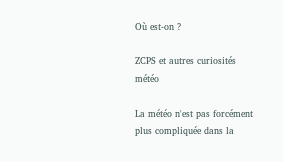Où est-on ?

ZCPS et autres curiosités météo

La météo n'est pas forcément plus compliquée dans la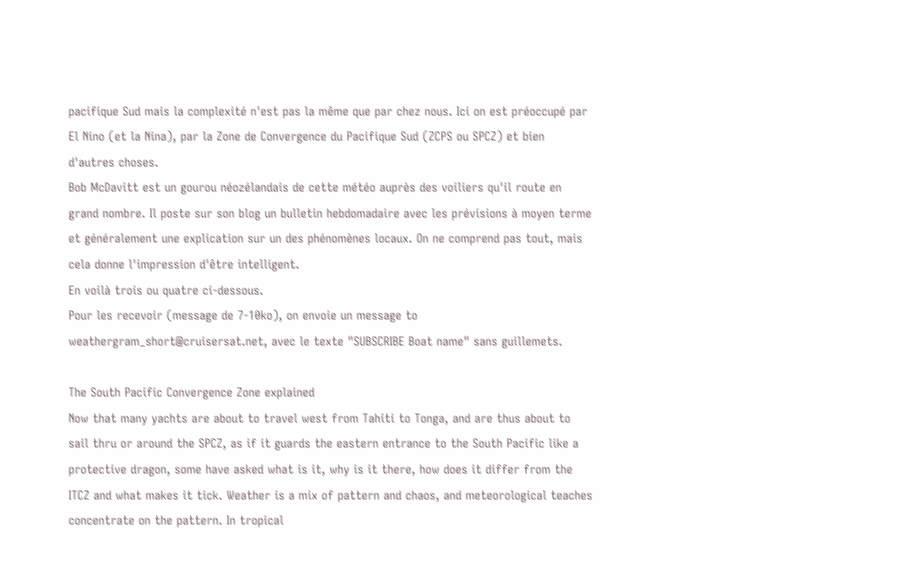pacifique Sud mais la complexité n'est pas la même que par chez nous. Ici on est préoccupé par El Nino (et la Nina), par la Zone de Convergence du Pacifique Sud (ZCPS ou SPCZ) et bien d'autres choses.
Bob McDavitt est un gourou néozélandais de cette météo auprès des voiliers qu'il route en grand nombre. Il poste sur son blog un bulletin hebdomadaire avec les prévisions à moyen terme et généralement une explication sur un des phénomènes locaux. On ne comprend pas tout, mais cela donne l'impression d'être intelligent.
En voilà trois ou quatre ci-dessous.
Pour les recevoir (message de 7-10ko), on envoie un message to weathergram_short@cruisersat.net, avec le texte "SUBSCRIBE Boat name" sans guillemets.

The South Pacific Convergence Zone explained
Now that many yachts are about to travel west from Tahiti to Tonga, and are thus about to sail thru or around the SPCZ, as if it guards the eastern entrance to the South Pacific like a protective dragon, some have asked what is it, why is it there, how does it differ from the ITCZ and what makes it tick. Weather is a mix of pattern and chaos, and meteorological teaches concentrate on the pattern. In tropical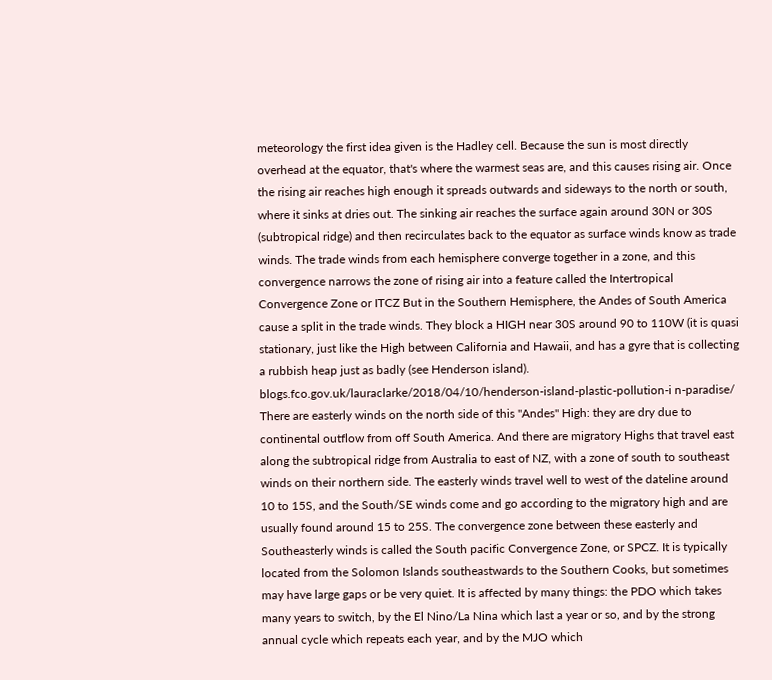meteorology the first idea given is the Hadley cell. Because the sun is most directly overhead at the equator, that's where the warmest seas are, and this causes rising air. Once the rising air reaches high enough it spreads outwards and sideways to the north or south, where it sinks at dries out. The sinking air reaches the surface again around 30N or 30S (subtropical ridge) and then recirculates back to the equator as surface winds know as trade winds. The trade winds from each hemisphere converge together in a zone, and this convergence narrows the zone of rising air into a feature called the Intertropical Convergence Zone or ITCZ But in the Southern Hemisphere, the Andes of South America cause a split in the trade winds. They block a HIGH near 30S around 90 to 110W (it is quasi stationary, just like the High between California and Hawaii, and has a gyre that is collecting a rubbish heap just as badly (see Henderson island). blogs.fco.gov.uk/lauraclarke/2018/04/10/henderson-island-plastic-pollution-i n-paradise/ There are easterly winds on the north side of this "Andes" High: they are dry due to continental outflow from off South America. And there are migratory Highs that travel east along the subtropical ridge from Australia to east of NZ, with a zone of south to southeast winds on their northern side. The easterly winds travel well to west of the dateline around 10 to 15S, and the South/SE winds come and go according to the migratory high and are usually found around 15 to 25S. The convergence zone between these easterly and Southeasterly winds is called the South pacific Convergence Zone, or SPCZ. It is typically located from the Solomon Islands southeastwards to the Southern Cooks, but sometimes may have large gaps or be very quiet. It is affected by many things: the PDO which takes many years to switch, by the El Nino/La Nina which last a year or so, and by the strong annual cycle which repeats each year, and by the MJO which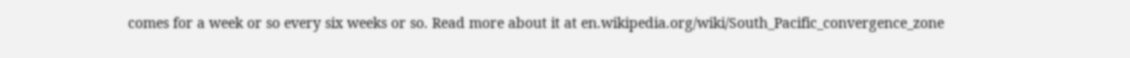comes for a week or so every six weeks or so. Read more about it at en.wikipedia.org/wiki/South_Pacific_convergence_zone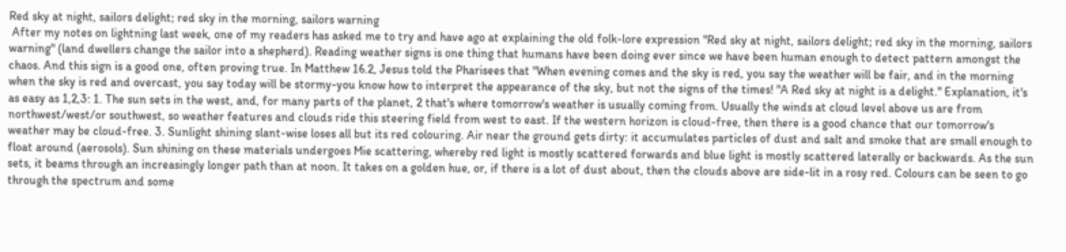Red sky at night, sailors delight; red sky in the morning, sailors warning
 After my notes on lightning last week, one of my readers has asked me to try and have ago at explaining the old folk-lore expression "Red sky at night, sailors delight; red sky in the morning, sailors warning" (land dwellers change the sailor into a shepherd). Reading weather signs is one thing that humans have been doing ever since we have been human enough to detect pattern amongst the chaos. And this sign is a good one, often proving true. In Matthew 16.2, Jesus told the Pharisees that "When evening comes and the sky is red, you say the weather will be fair, and in the morning when the sky is red and overcast, you say today will be stormy-you know how to interpret the appearance of the sky, but not the signs of the times! "A Red sky at night is a delight." Explanation, it's as easy as 1,2,3: 1. The sun sets in the west, and, for many parts of the planet, 2 that's where tomorrow's weather is usually coming from. Usually the winds at cloud level above us are from northwest/west/or southwest, so weather features and clouds ride this steering field from west to east. If the western horizon is cloud-free, then there is a good chance that our tomorrow's weather may be cloud-free. 3. Sunlight shining slant-wise loses all but its red colouring. Air near the ground gets dirty: it accumulates particles of dust and salt and smoke that are small enough to float around (aerosols). Sun shining on these materials undergoes Mie scattering, whereby red light is mostly scattered forwards and blue light is mostly scattered laterally or backwards. As the sun sets, it beams through an increasingly longer path than at noon. It takes on a golden hue, or, if there is a lot of dust about, then the clouds above are side-lit in a rosy red. Colours can be seen to go through the spectrum and some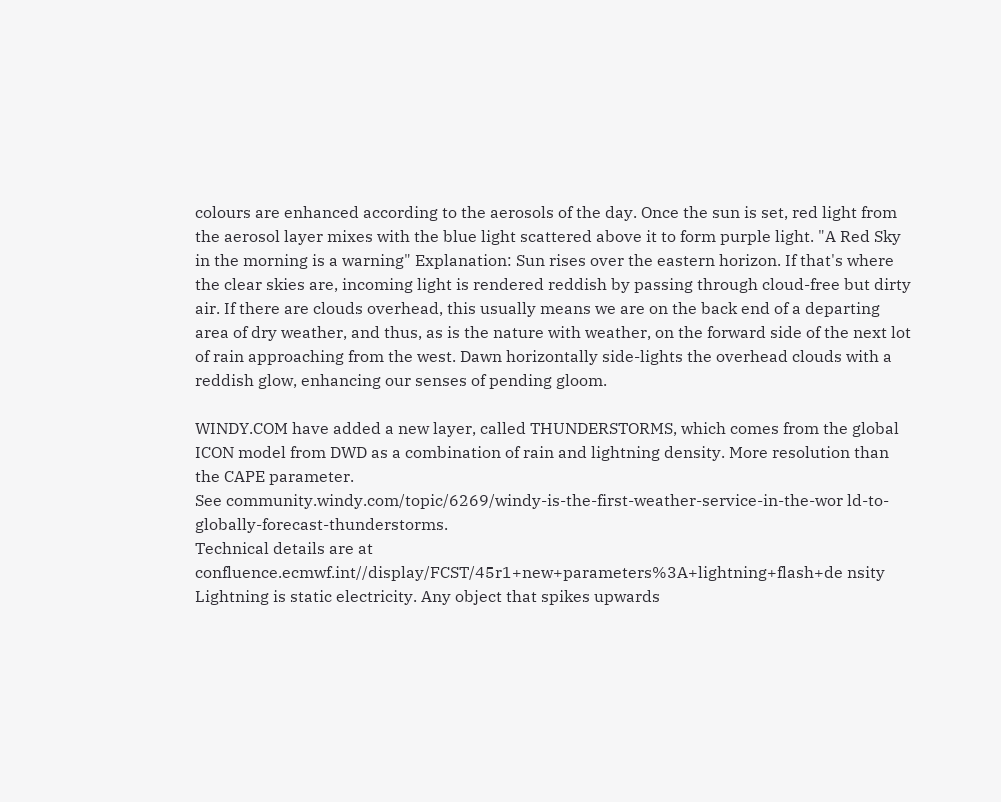colours are enhanced according to the aerosols of the day. Once the sun is set, red light from the aerosol layer mixes with the blue light scattered above it to form purple light. "A Red Sky in the morning is a warning" Explanation: Sun rises over the eastern horizon. If that's where the clear skies are, incoming light is rendered reddish by passing through cloud-free but dirty air. If there are clouds overhead, this usually means we are on the back end of a departing area of dry weather, and thus, as is the nature with weather, on the forward side of the next lot of rain approaching from the west. Dawn horizontally side-lights the overhead clouds with a reddish glow, enhancing our senses of pending gloom.

WINDY.COM have added a new layer, called THUNDERSTORMS, which comes from the global ICON model from DWD as a combination of rain and lightning density. More resolution than the CAPE parameter.
See community.windy.com/topic/6269/windy-is-the-first-weather-service-in-the-wor ld-to-globally-forecast-thunderstorms.
Technical details are at confluence.ecmwf.int//display/FCST/45r1+new+parameters%3A+lightning+flash+de nsity
Lightning is static electricity. Any object that spikes upwards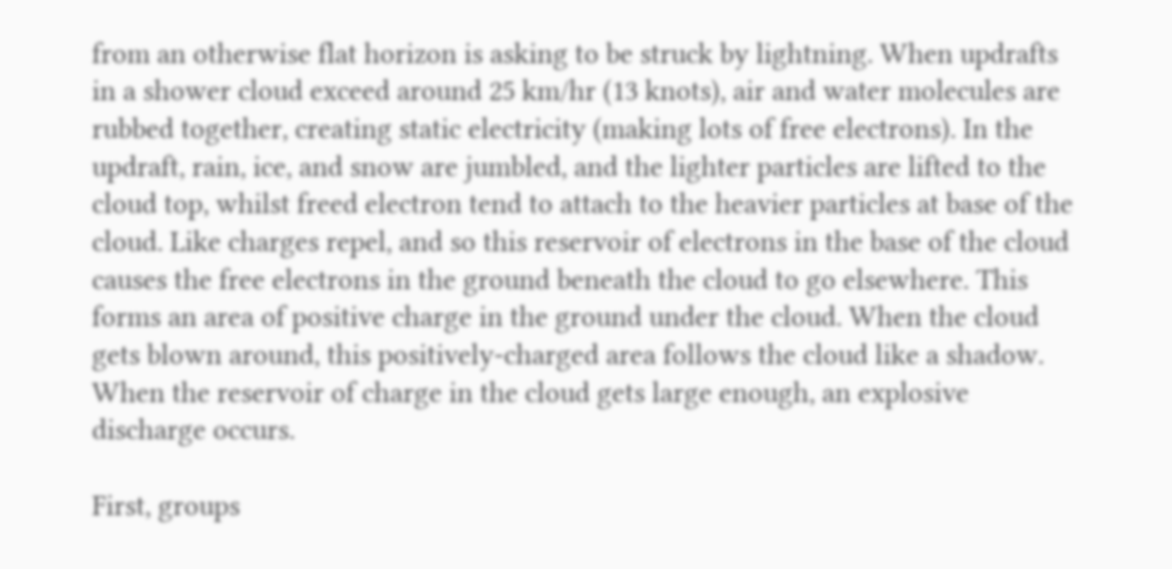from an otherwise flat horizon is asking to be struck by lightning. When updrafts in a shower cloud exceed around 25 km/hr (13 knots), air and water molecules are rubbed together, creating static electricity (making lots of free electrons). In the updraft, rain, ice, and snow are jumbled, and the lighter particles are lifted to the cloud top, whilst freed electron tend to attach to the heavier particles at base of the cloud. Like charges repel, and so this reservoir of electrons in the base of the cloud causes the free electrons in the ground beneath the cloud to go elsewhere. This forms an area of positive charge in the ground under the cloud. When the cloud gets blown around, this positively-charged area follows the cloud like a shadow. When the reservoir of charge in the cloud gets large enough, an explosive discharge occurs.

First, groups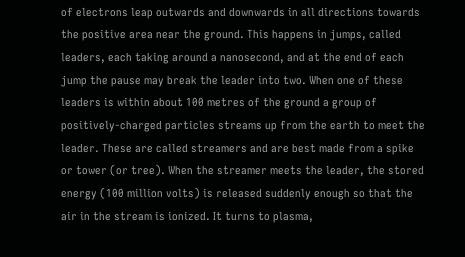of electrons leap outwards and downwards in all directions towards the positive area near the ground. This happens in jumps, called leaders, each taking around a nanosecond, and at the end of each jump the pause may break the leader into two. When one of these leaders is within about 100 metres of the ground a group of positively-charged particles streams up from the earth to meet the leader. These are called streamers and are best made from a spike or tower (or tree). When the streamer meets the leader, the stored energy (100 million volts) is released suddenly enough so that the air in the stream is ionized. It turns to plasma,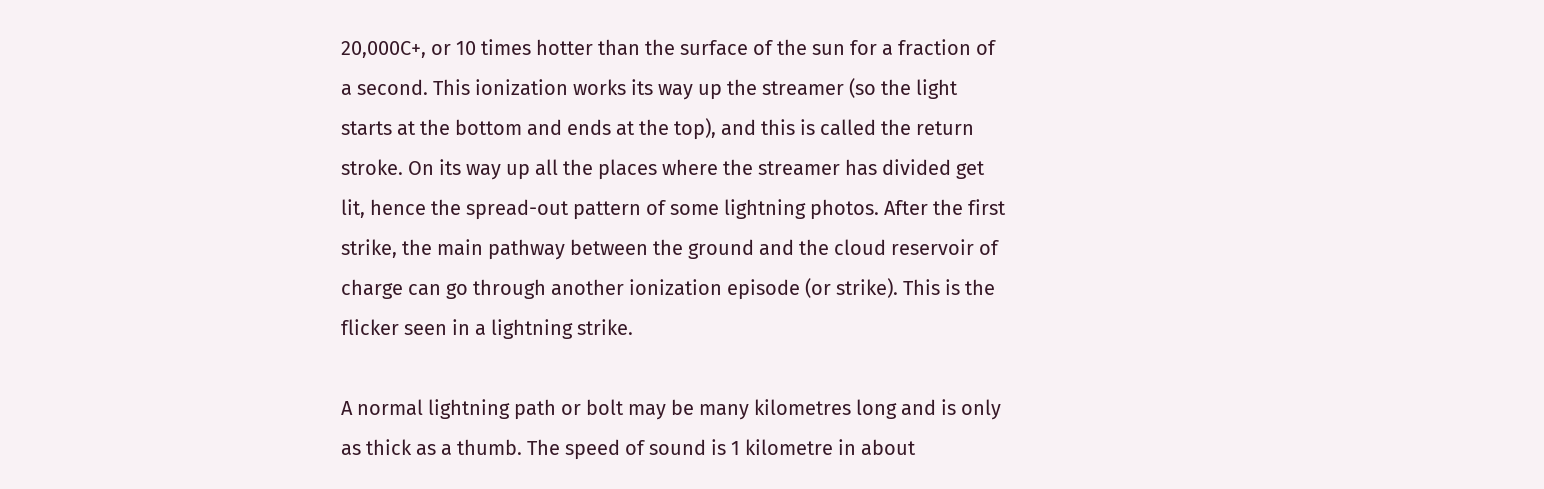20,000C+, or 10 times hotter than the surface of the sun for a fraction of a second. This ionization works its way up the streamer (so the light starts at the bottom and ends at the top), and this is called the return stroke. On its way up all the places where the streamer has divided get lit, hence the spread-out pattern of some lightning photos. After the first strike, the main pathway between the ground and the cloud reservoir of charge can go through another ionization episode (or strike). This is the flicker seen in a lightning strike.

A normal lightning path or bolt may be many kilometres long and is only as thick as a thumb. The speed of sound is 1 kilometre in about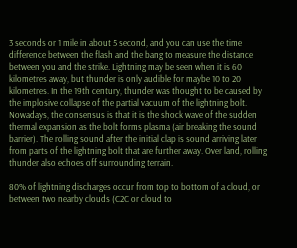3 seconds or 1 mile in about 5 second, and you can use the time difference between the flash and the bang to measure the distance between you and the strike. Lightning may be seen when it is 60 kilometres away, but thunder is only audible for maybe 10 to 20 kilometres. In the 19th century, thunder was thought to be caused by the implosive collapse of the partial vacuum of the lightning bolt. Nowadays, the consensus is that it is the shock wave of the sudden thermal expansion as the bolt forms plasma (air breaking the sound barrier). The rolling sound after the initial clap is sound arriving later from parts of the lightning bolt that are further away. Over land, rolling thunder also echoes off surrounding terrain.

80% of lightning discharges occur from top to bottom of a cloud, or between two nearby clouds (C2C or cloud to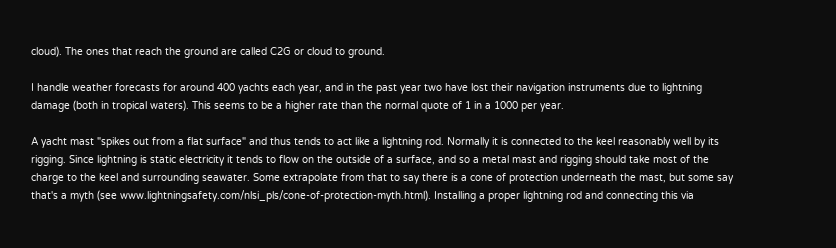cloud). The ones that reach the ground are called C2G or cloud to ground.

I handle weather forecasts for around 400 yachts each year, and in the past year two have lost their navigation instruments due to lightning damage (both in tropical waters). This seems to be a higher rate than the normal quote of 1 in a 1000 per year.

A yacht mast "spikes out from a flat surface" and thus tends to act like a lightning rod. Normally it is connected to the keel reasonably well by its rigging. Since lightning is static electricity it tends to flow on the outside of a surface, and so a metal mast and rigging should take most of the charge to the keel and surrounding seawater. Some extrapolate from that to say there is a cone of protection underneath the mast, but some say that's a myth (see www.lightningsafety.com/nlsi_pls/cone-of-protection-myth.html). Installing a proper lightning rod and connecting this via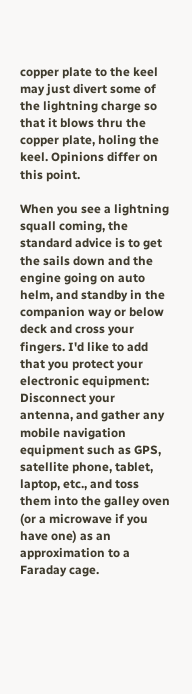copper plate to the keel may just divert some of the lightning charge so that it blows thru the copper plate, holing the keel. Opinions differ on this point.

When you see a lightning squall coming, the standard advice is to get the sails down and the engine going on auto helm, and standby in the companion way or below deck and cross your fingers. I'd like to add that you protect your electronic equipment: Disconnect your antenna, and gather any mobile navigation equipment such as GPS, satellite phone, tablet, laptop, etc., and toss them into the galley oven (or a microwave if you have one) as an approximation to a Faraday cage.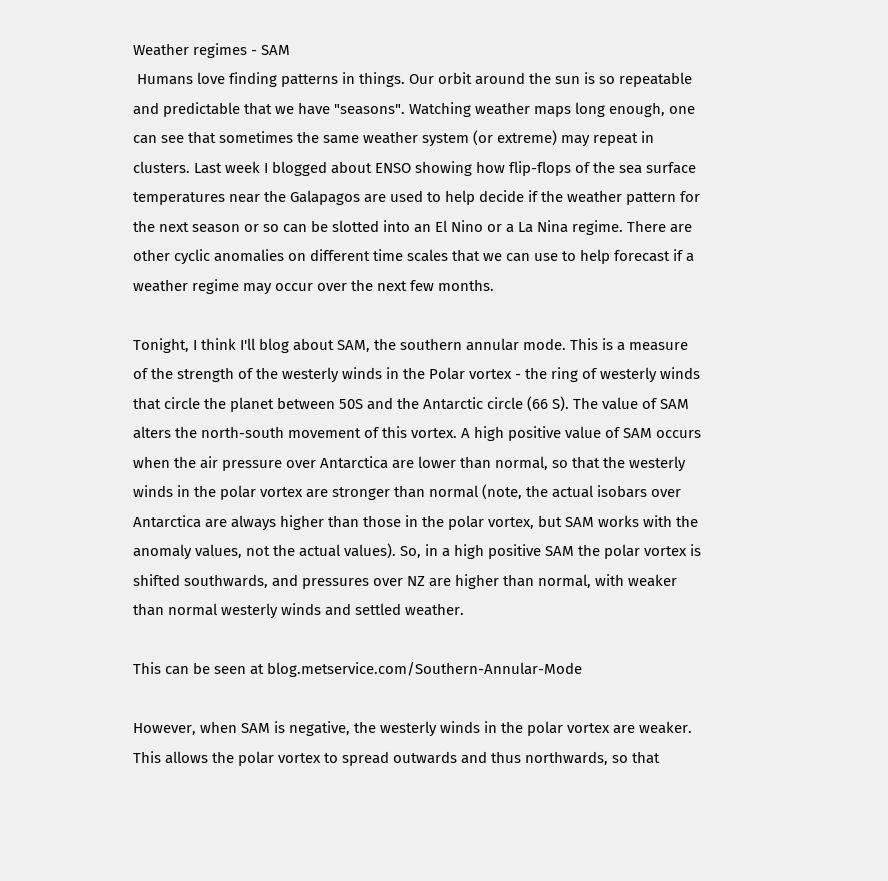Weather regimes - SAM
 Humans love finding patterns in things. Our orbit around the sun is so repeatable and predictable that we have "seasons". Watching weather maps long enough, one can see that sometimes the same weather system (or extreme) may repeat in clusters. Last week I blogged about ENSO showing how flip-flops of the sea surface temperatures near the Galapagos are used to help decide if the weather pattern for the next season or so can be slotted into an El Nino or a La Nina regime. There are other cyclic anomalies on different time scales that we can use to help forecast if a weather regime may occur over the next few months.

Tonight, I think I'll blog about SAM, the southern annular mode. This is a measure of the strength of the westerly winds in the Polar vortex - the ring of westerly winds that circle the planet between 50S and the Antarctic circle (66 S). The value of SAM alters the north-south movement of this vortex. A high positive value of SAM occurs when the air pressure over Antarctica are lower than normal, so that the westerly winds in the polar vortex are stronger than normal (note, the actual isobars over Antarctica are always higher than those in the polar vortex, but SAM works with the anomaly values, not the actual values). So, in a high positive SAM the polar vortex is shifted southwards, and pressures over NZ are higher than normal, with weaker than normal westerly winds and settled weather.

This can be seen at blog.metservice.com/Southern-Annular-Mode

However, when SAM is negative, the westerly winds in the polar vortex are weaker. This allows the polar vortex to spread outwards and thus northwards, so that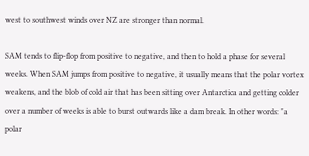west to southwest winds over NZ are stronger than normal.

SAM tends to flip-flop from positive to negative, and then to hold a phase for several weeks. When SAM jumps from positive to negative, it usually means that the polar vortex weakens, and the blob of cold air that has been sitting over Antarctica and getting colder over a number of weeks is able to burst outwards like a dam break. In other words: "a polar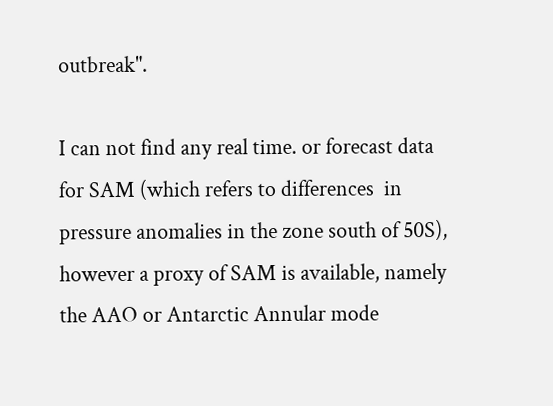outbreak".

I can not find any real time. or forecast data for SAM (which refers to differences  in pressure anomalies in the zone south of 50S), however a proxy of SAM is available, namely the AAO or Antarctic Annular mode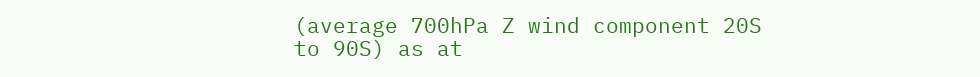(average 700hPa Z wind component 20S to 90S) as at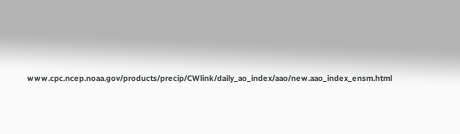www.cpc.ncep.noaa.gov/products/precip/CWlink/daily_ao_index/aao/new.aao_index_ensm.html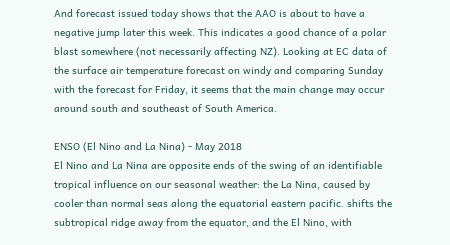And forecast issued today shows that the AAO is about to have a negative jump later this week. This indicates a good chance of a polar blast somewhere (not necessarily affecting NZ). Looking at EC data of the surface air temperature forecast on windy and comparing Sunday with the forecast for Friday, it seems that the main change may occur around south and southeast of South America.

ENSO (El Nino and La Nina) - May 2018
El Nino and La Nina are opposite ends of the swing of an identifiable tropical influence on our seasonal weather: the La Nina, caused by cooler than normal seas along the equatorial eastern pacific. shifts the subtropical ridge away from the equator, and the El Nino, with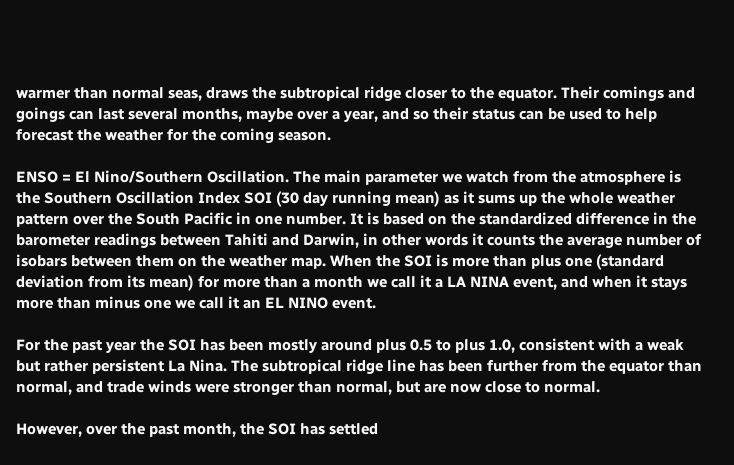warmer than normal seas, draws the subtropical ridge closer to the equator. Their comings and goings can last several months, maybe over a year, and so their status can be used to help forecast the weather for the coming season.

ENSO = El Nino/Southern Oscillation. The main parameter we watch from the atmosphere is the Southern Oscillation Index SOI (30 day running mean) as it sums up the whole weather pattern over the South Pacific in one number. It is based on the standardized difference in the barometer readings between Tahiti and Darwin, in other words it counts the average number of isobars between them on the weather map. When the SOI is more than plus one (standard deviation from its mean) for more than a month we call it a LA NINA event, and when it stays more than minus one we call it an EL NINO event.

For the past year the SOI has been mostly around plus 0.5 to plus 1.0, consistent with a weak but rather persistent La Nina. The subtropical ridge line has been further from the equator than normal, and trade winds were stronger than normal, but are now close to normal.

However, over the past month, the SOI has settled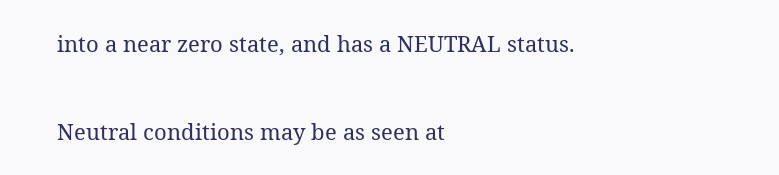into a near zero state, and has a NEUTRAL status.

Neutral conditions may be as seen at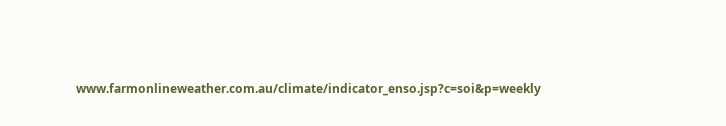www.farmonlineweather.com.au/climate/indicator_enso.jsp?c=soi&p=weekly